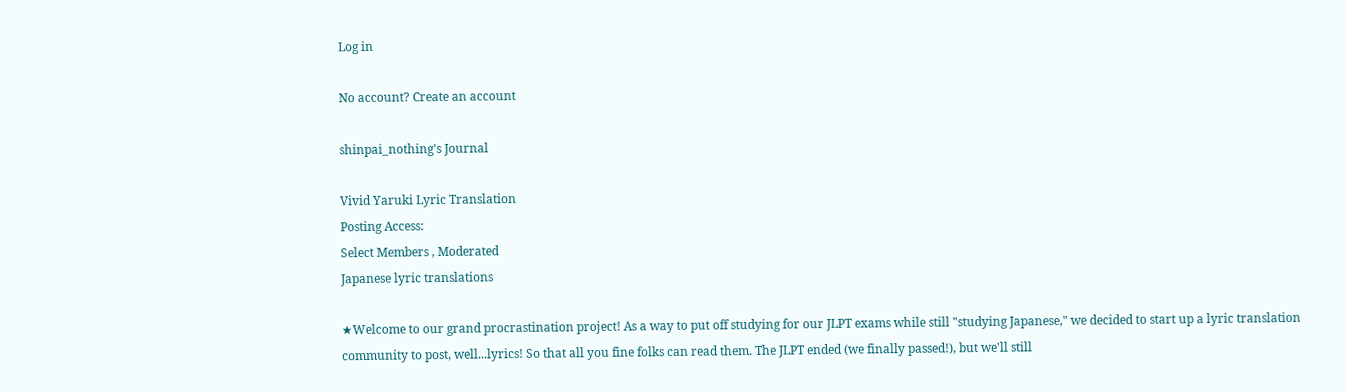Log in

No account? Create an account

shinpai_nothing's Journal

Vivid Yaruki Lyric Translation
Posting Access:
Select Members , Moderated
Japanese lyric translations

★Welcome to our grand procrastination project! As a way to put off studying for our JLPT exams while still "studying Japanese," we decided to start up a lyric translation community to post, well...lyrics! So that all you fine folks can read them. The JLPT ended (we finally passed!), but we'll still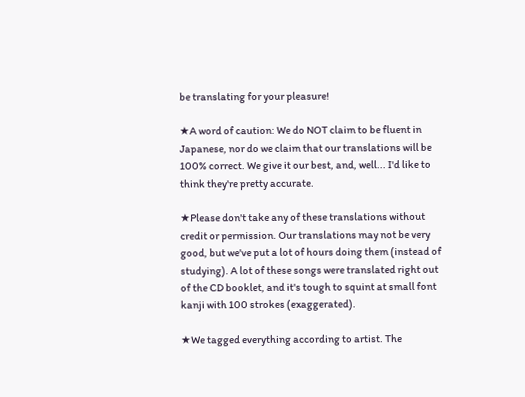be translating for your pleasure!

★A word of caution: We do NOT claim to be fluent in Japanese, nor do we claim that our translations will be 100% correct. We give it our best, and, well... I'd like to think they're pretty accurate.

★Please don't take any of these translations without credit or permission. Our translations may not be very good, but we've put a lot of hours doing them (instead of studying). A lot of these songs were translated right out of the CD booklet, and it's tough to squint at small font kanji with 100 strokes (exaggerated).

★We tagged everything according to artist. The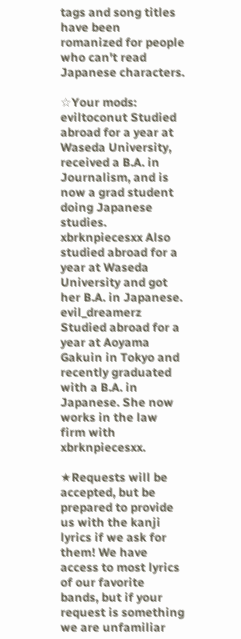tags and song titles have been romanized for people who can't read Japanese characters.

☆Your mods:
eviltoconut Studied abroad for a year at Waseda University, received a B.A. in Journalism, and is now a grad student doing Japanese studies.
xbrknpiecesxx Also studied abroad for a year at Waseda University and got her B.A. in Japanese.
evil_dreamerz Studied abroad for a year at Aoyama Gakuin in Tokyo and recently graduated with a B.A. in Japanese. She now works in the law firm with xbrknpiecesxx.

★Requests will be accepted, but be prepared to provide us with the kanji lyrics if we ask for them! We have access to most lyrics of our favorite bands, but if your request is something we are unfamiliar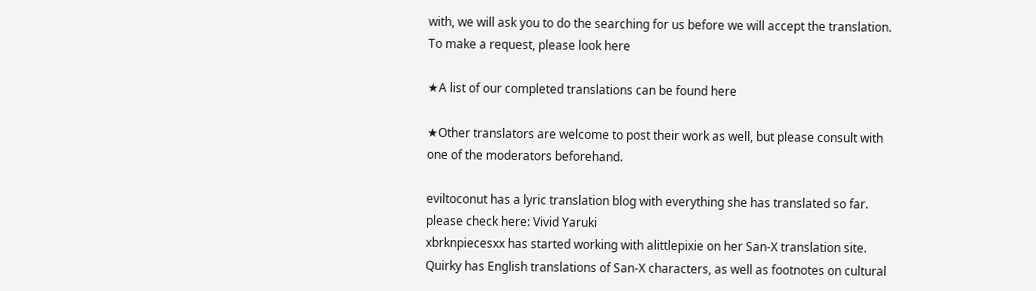with, we will ask you to do the searching for us before we will accept the translation. To make a request, please look here

★A list of our completed translations can be found here

★Other translators are welcome to post their work as well, but please consult with one of the moderators beforehand.

eviltoconut has a lyric translation blog with everything she has translated so far. please check here: Vivid Yaruki
xbrknpiecesxx has started working with alittlepixie on her San-X translation site. Quirky has English translations of San-X characters, as well as footnotes on cultural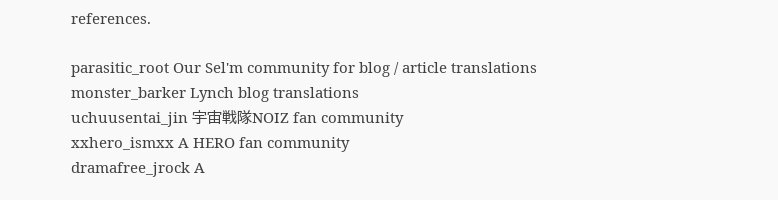references.

parasitic_root Our Sel'm community for blog / article translations
monster_barker Lynch blog translations
uchuusentai_jin 宇宙戦隊NOIZ fan community
xxhero_ismxx A HERO fan community
dramafree_jrock A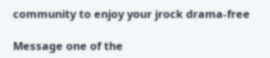community to enjoy your jrock drama-free

Message one of the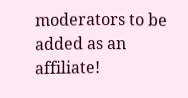moderators to be added as an affiliate!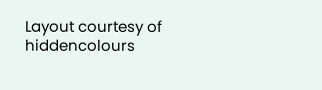Layout courtesy of hiddencolours